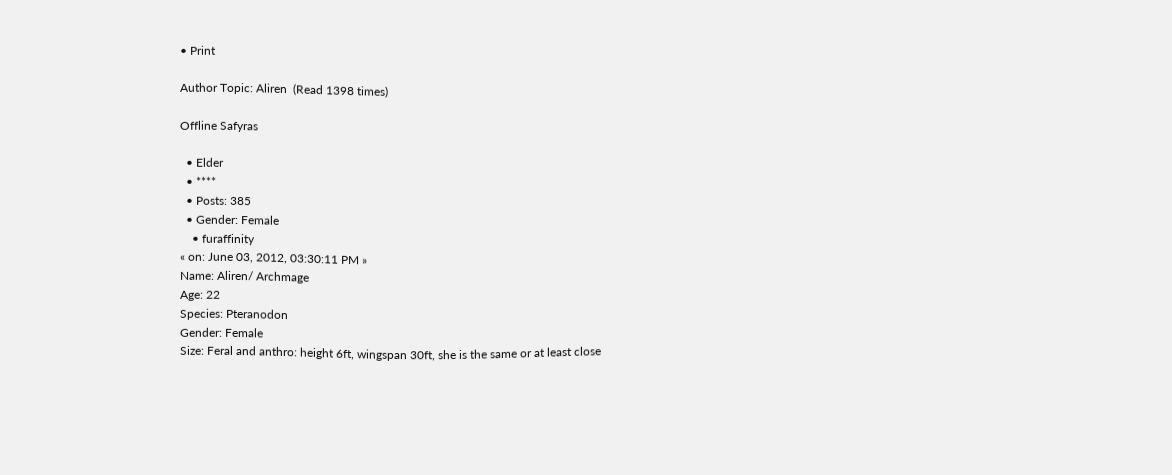• Print

Author Topic: Aliren  (Read 1398 times)

Offline Safyras

  • Elder
  • ****
  • Posts: 385
  • Gender: Female
    • furaffinity
« on: June 03, 2012, 03:30:11 PM »
Name: Aliren/ Archmage
Age: 22
Species: Pteranodon
Gender: Female
Size: Feral and anthro: height 6ft, wingspan 30ft, she is the same or at least close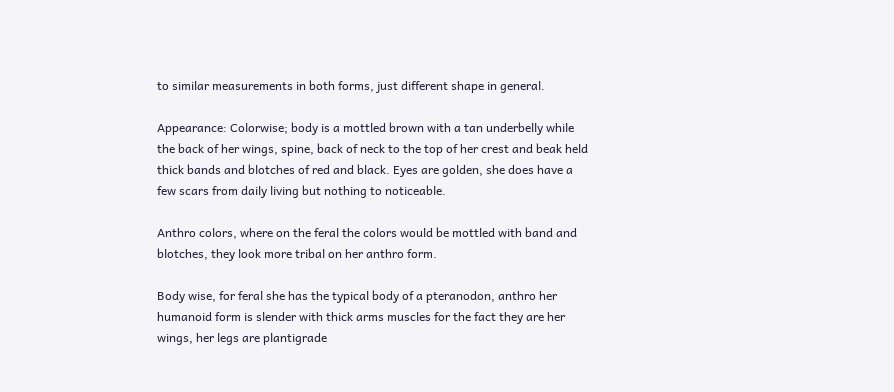to similar measurements in both forms, just different shape in general.

Appearance: Colorwise; body is a mottled brown with a tan underbelly while the back of her wings, spine, back of neck to the top of her crest and beak held thick bands and blotches of red and black. Eyes are golden, she does have a few scars from daily living but nothing to noticeable.

Anthro colors, where on the feral the colors would be mottled with band and blotches, they look more tribal on her anthro form.

Body wise, for feral she has the typical body of a pteranodon, anthro her humanoid form is slender with thick arms muscles for the fact they are her wings, her legs are plantigrade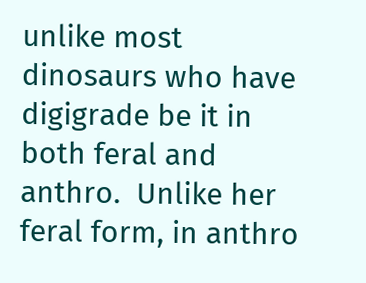unlike most dinosaurs who have digigrade be it in both feral and anthro.  Unlike her feral form, in anthro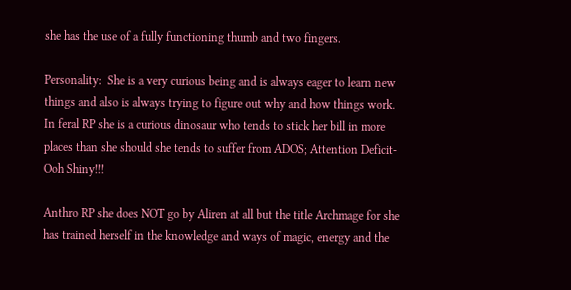she has the use of a fully functioning thumb and two fingers.

Personality:  She is a very curious being and is always eager to learn new things and also is always trying to figure out why and how things work.  In feral RP she is a curious dinosaur who tends to stick her bill in more places than she should she tends to suffer from ADOS; Attention Deficit- Ooh Shiny!!!

Anthro RP she does NOT go by Aliren at all but the title Archmage for she has trained herself in the knowledge and ways of magic, energy and the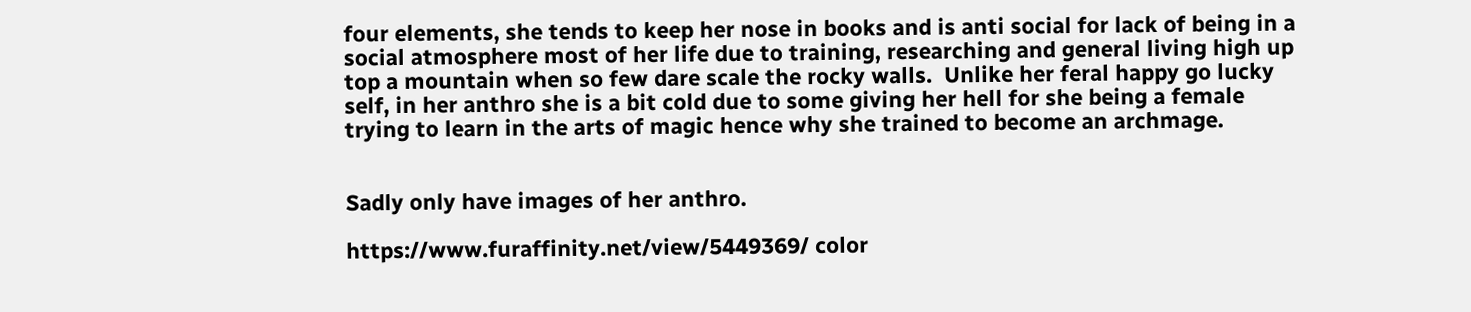four elements, she tends to keep her nose in books and is anti social for lack of being in a social atmosphere most of her life due to training, researching and general living high up top a mountain when so few dare scale the rocky walls.  Unlike her feral happy go lucky self, in her anthro she is a bit cold due to some giving her hell for she being a female trying to learn in the arts of magic hence why she trained to become an archmage.


Sadly only have images of her anthro.

https://www.furaffinity.net/view/5449369/ color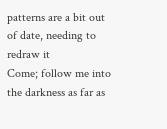patterns are a bit out of date, needing to redraw it
Come; follow me into the darkness as far as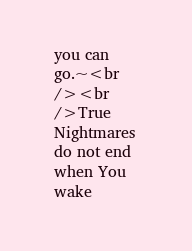you can go.~<br /><br />True Nightmares do not end when You wake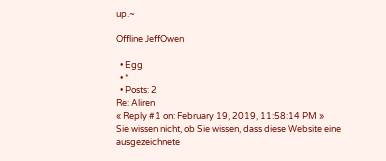up.~

Offline JeffOwen

  • Egg
  • *
  • Posts: 2
Re: Aliren
« Reply #1 on: February 19, 2019, 11:58:14 PM »
Sie wissen nicht, ob Sie wissen, dass diese Website eine ausgezeichnete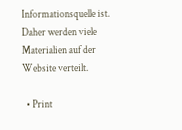Informationsquelle ist. Daher werden viele Materialien auf der Website verteilt.

  • Print